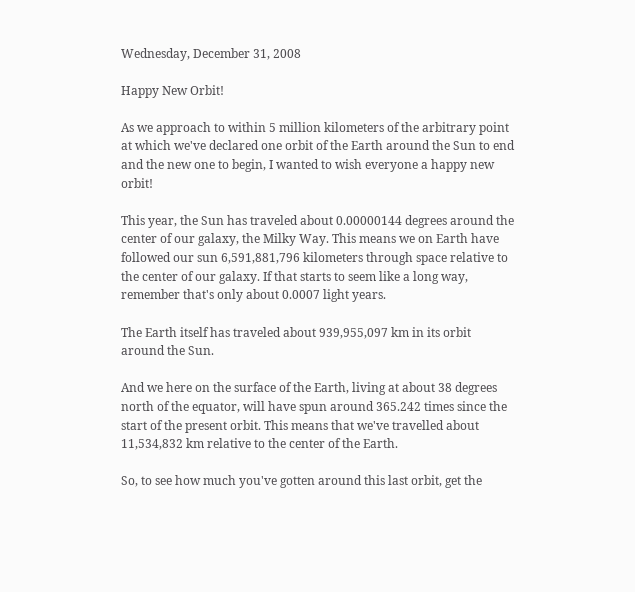Wednesday, December 31, 2008

Happy New Orbit!

As we approach to within 5 million kilometers of the arbitrary point at which we've declared one orbit of the Earth around the Sun to end and the new one to begin, I wanted to wish everyone a happy new orbit!

This year, the Sun has traveled about 0.00000144 degrees around the center of our galaxy, the Milky Way. This means we on Earth have followed our sun 6,591,881,796 kilometers through space relative to the center of our galaxy. If that starts to seem like a long way, remember that's only about 0.0007 light years.

The Earth itself has traveled about 939,955,097 km in its orbit around the Sun.

And we here on the surface of the Earth, living at about 38 degrees north of the equator, will have spun around 365.242 times since the start of the present orbit. This means that we've travelled about 11,534,832 km relative to the center of the Earth.

So, to see how much you've gotten around this last orbit, get the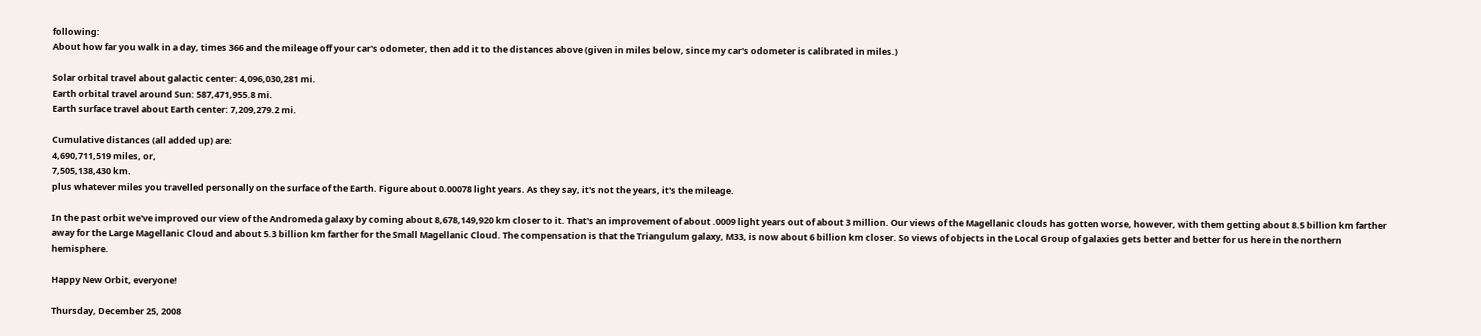following:
About how far you walk in a day, times 366 and the mileage off your car's odometer, then add it to the distances above (given in miles below, since my car's odometer is calibrated in miles.)

Solar orbital travel about galactic center: 4,096,030,281 mi.
Earth orbital travel around Sun: 587,471,955.8 mi.
Earth surface travel about Earth center: 7,209,279.2 mi.

Cumulative distances (all added up) are:
4,690,711,519 miles, or,
7,505,138,430 km.
plus whatever miles you travelled personally on the surface of the Earth. Figure about 0.00078 light years. As they say, it's not the years, it's the mileage.

In the past orbit we've improved our view of the Andromeda galaxy by coming about 8,678,149,920 km closer to it. That's an improvement of about .0009 light years out of about 3 million. Our views of the Magellanic clouds has gotten worse, however, with them getting about 8.5 billion km farther away for the Large Magellanic Cloud and about 5.3 billion km farther for the Small Magellanic Cloud. The compensation is that the Triangulum galaxy, M33, is now about 6 billion km closer. So views of objects in the Local Group of galaxies gets better and better for us here in the northern hemisphere.

Happy New Orbit, everyone!

Thursday, December 25, 2008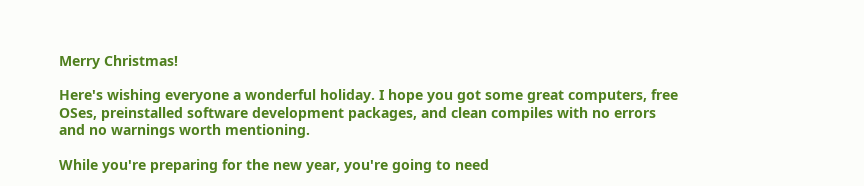Merry Christmas!

Here's wishing everyone a wonderful holiday. I hope you got some great computers, free OSes, preinstalled software development packages, and clean compiles with no errors and no warnings worth mentioning.

While you're preparing for the new year, you're going to need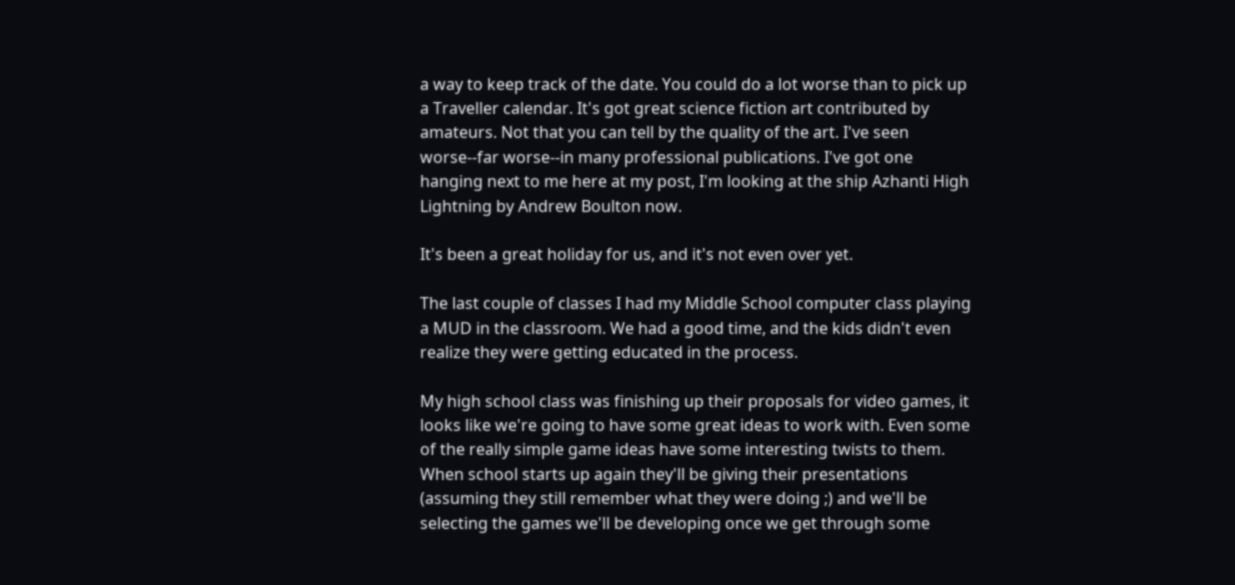a way to keep track of the date. You could do a lot worse than to pick up a Traveller calendar. It's got great science fiction art contributed by amateurs. Not that you can tell by the quality of the art. I've seen worse--far worse--in many professional publications. I've got one hanging next to me here at my post, I'm looking at the ship Azhanti High Lightning by Andrew Boulton now.

It's been a great holiday for us, and it's not even over yet.

The last couple of classes I had my Middle School computer class playing a MUD in the classroom. We had a good time, and the kids didn't even realize they were getting educated in the process.

My high school class was finishing up their proposals for video games, it looks like we're going to have some great ideas to work with. Even some of the really simple game ideas have some interesting twists to them. When school starts up again they'll be giving their presentations (assuming they still remember what they were doing ;) and we'll be selecting the games we'll be developing once we get through some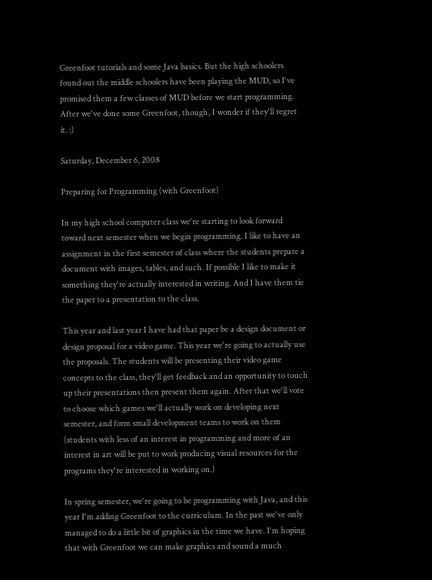Greenfoot tutorials and some Java basics. But the high schoolers found out the middle schoolers have been playing the MUD, so I've promised them a few classes of MUD before we start programming. After we've done some Greenfoot, though, I wonder if they'll regret it. :)

Saturday, December 6, 2008

Preparing for Programming (with Greenfoot)

In my high school computer class we're starting to look forward toward next semester when we begin programming. I like to have an assignment in the first semester of class where the students prepare a document with images, tables, and such. If possible I like to make it something they're actually interested in writing. And I have them tie the paper to a presentation to the class.

This year and last year I have had that paper be a design document or design proposal for a video game. This year we're going to actually use the proposals. The students will be presenting their video game concepts to the class, they'll get feedback and an opportunity to touch up their presentations then present them again. After that we'll vote to choose which games we'll actually work on developing next semester, and form small development teams to work on them (students with less of an interest in programming and more of an interest in art will be put to work producing visual resources for the programs they're interested in working on.)

In spring semester, we're going to be programming with Java, and this year I'm adding Greenfoot to the curriculum. In the past we've only managed to do a little bit of graphics in the time we have. I'm hoping that with Greenfoot we can make graphics and sound a much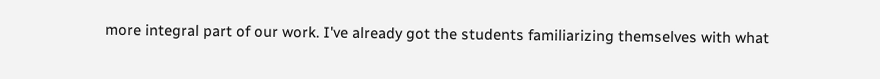more integral part of our work. I've already got the students familiarizing themselves with what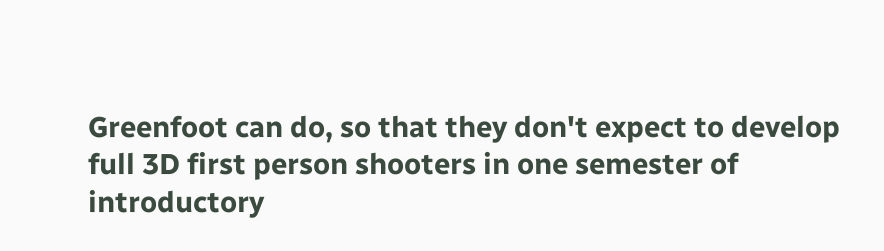Greenfoot can do, so that they don't expect to develop full 3D first person shooters in one semester of introductory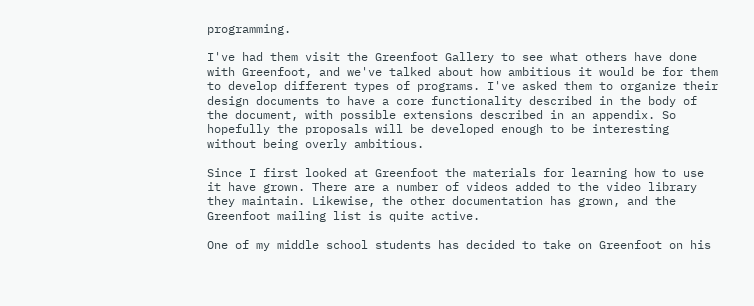programming.

I've had them visit the Greenfoot Gallery to see what others have done with Greenfoot, and we've talked about how ambitious it would be for them to develop different types of programs. I've asked them to organize their design documents to have a core functionality described in the body of the document, with possible extensions described in an appendix. So hopefully the proposals will be developed enough to be interesting without being overly ambitious.

Since I first looked at Greenfoot the materials for learning how to use it have grown. There are a number of videos added to the video library they maintain. Likewise, the other documentation has grown, and the Greenfoot mailing list is quite active.

One of my middle school students has decided to take on Greenfoot on his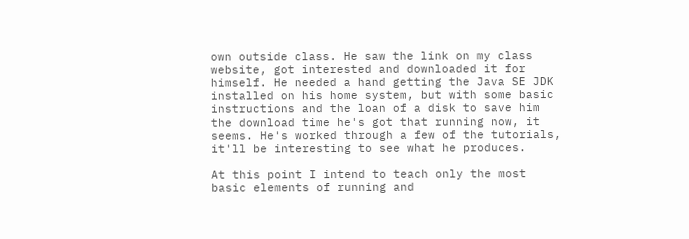own outside class. He saw the link on my class website, got interested and downloaded it for himself. He needed a hand getting the Java SE JDK installed on his home system, but with some basic instructions and the loan of a disk to save him the download time he's got that running now, it seems. He's worked through a few of the tutorials, it'll be interesting to see what he produces.

At this point I intend to teach only the most basic elements of running and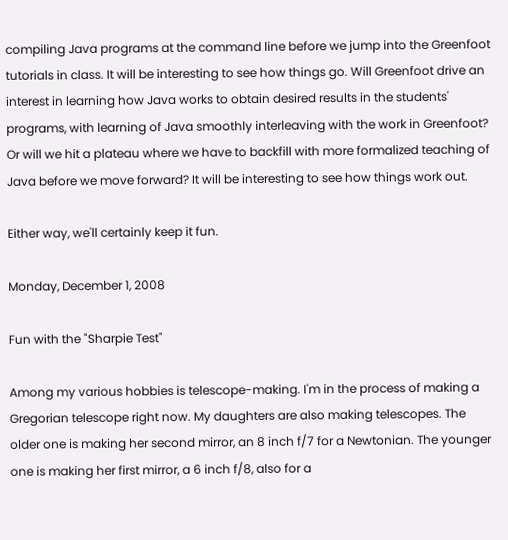compiling Java programs at the command line before we jump into the Greenfoot tutorials in class. It will be interesting to see how things go. Will Greenfoot drive an interest in learning how Java works to obtain desired results in the students' programs, with learning of Java smoothly interleaving with the work in Greenfoot? Or will we hit a plateau where we have to backfill with more formalized teaching of Java before we move forward? It will be interesting to see how things work out.

Either way, we'll certainly keep it fun.

Monday, December 1, 2008

Fun with the "Sharpie Test"

Among my various hobbies is telescope-making. I'm in the process of making a Gregorian telescope right now. My daughters are also making telescopes. The older one is making her second mirror, an 8 inch f/7 for a Newtonian. The younger one is making her first mirror, a 6 inch f/8, also for a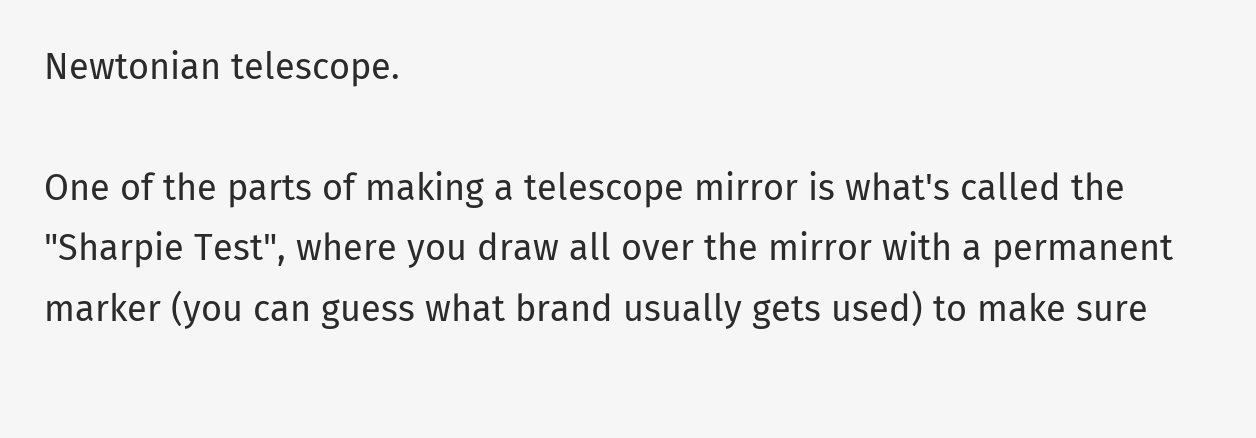Newtonian telescope.

One of the parts of making a telescope mirror is what's called the "Sharpie Test", where you draw all over the mirror with a permanent marker (you can guess what brand usually gets used) to make sure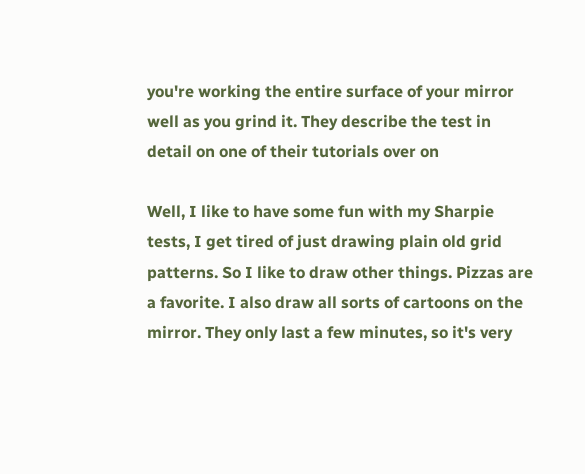you're working the entire surface of your mirror well as you grind it. They describe the test in detail on one of their tutorials over on

Well, I like to have some fun with my Sharpie tests, I get tired of just drawing plain old grid patterns. So I like to draw other things. Pizzas are a favorite. I also draw all sorts of cartoons on the mirror. They only last a few minutes, so it's very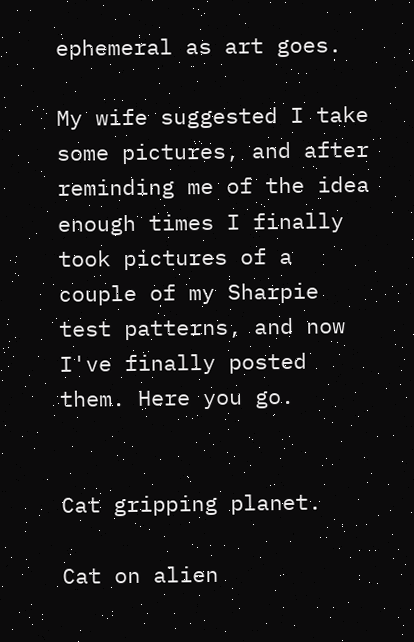ephemeral as art goes.

My wife suggested I take some pictures, and after reminding me of the idea enough times I finally took pictures of a couple of my Sharpie test patterns, and now I've finally posted them. Here you go.


Cat gripping planet.

Cat on alien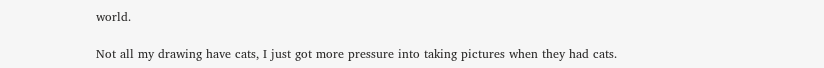world.

Not all my drawing have cats, I just got more pressure into taking pictures when they had cats.